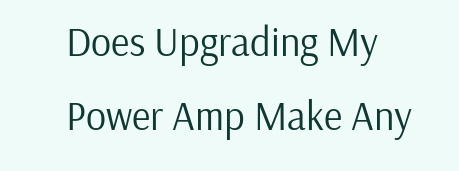Does Upgrading My Power Amp Make Any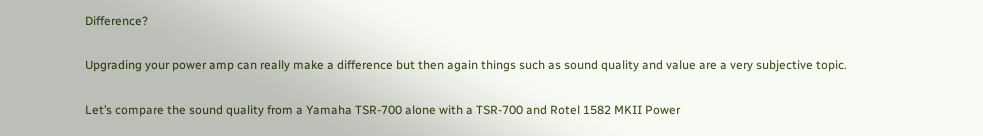Difference?

Upgrading your power amp can really make a difference but then again things such as sound quality and value are a very subjective topic.

Let’s compare the sound quality from a Yamaha TSR-700 alone with a TSR-700 and Rotel 1582 MKII Power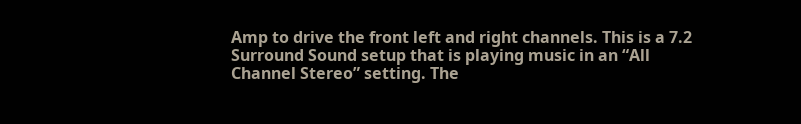Amp to drive the front left and right channels. This is a 7.2 Surround Sound setup that is playing music in an “All Channel Stereo” setting. The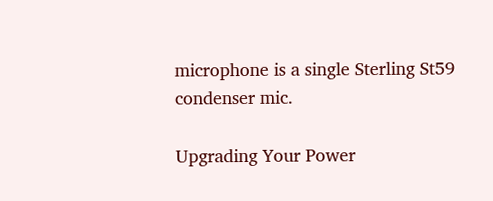microphone is a single Sterling St59 condenser mic.

Upgrading Your Power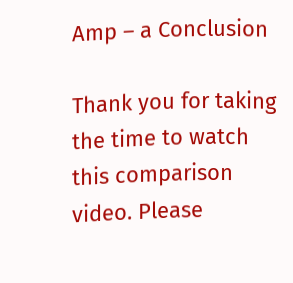Amp – a Conclusion

Thank you for taking the time to watch this comparison video. Please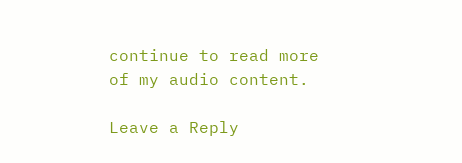continue to read more of my audio content.

Leave a Reply